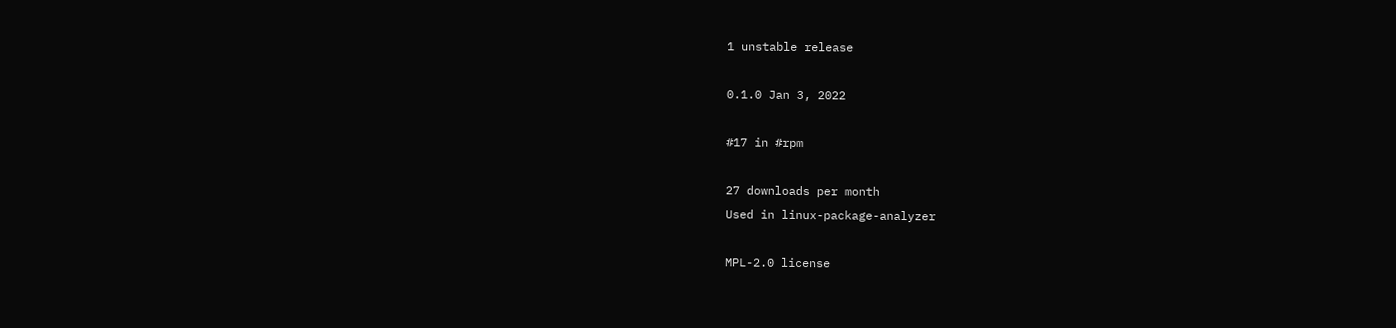1 unstable release

0.1.0 Jan 3, 2022

#17 in #rpm

27 downloads per month
Used in linux-package-analyzer

MPL-2.0 license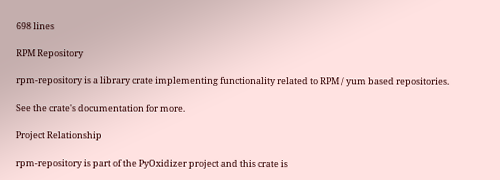698 lines

RPM Repository

rpm-repository is a library crate implementing functionality related to RPM / yum based repositories.

See the crate's documentation for more.

Project Relationship

rpm-repository is part of the PyOxidizer project and this crate is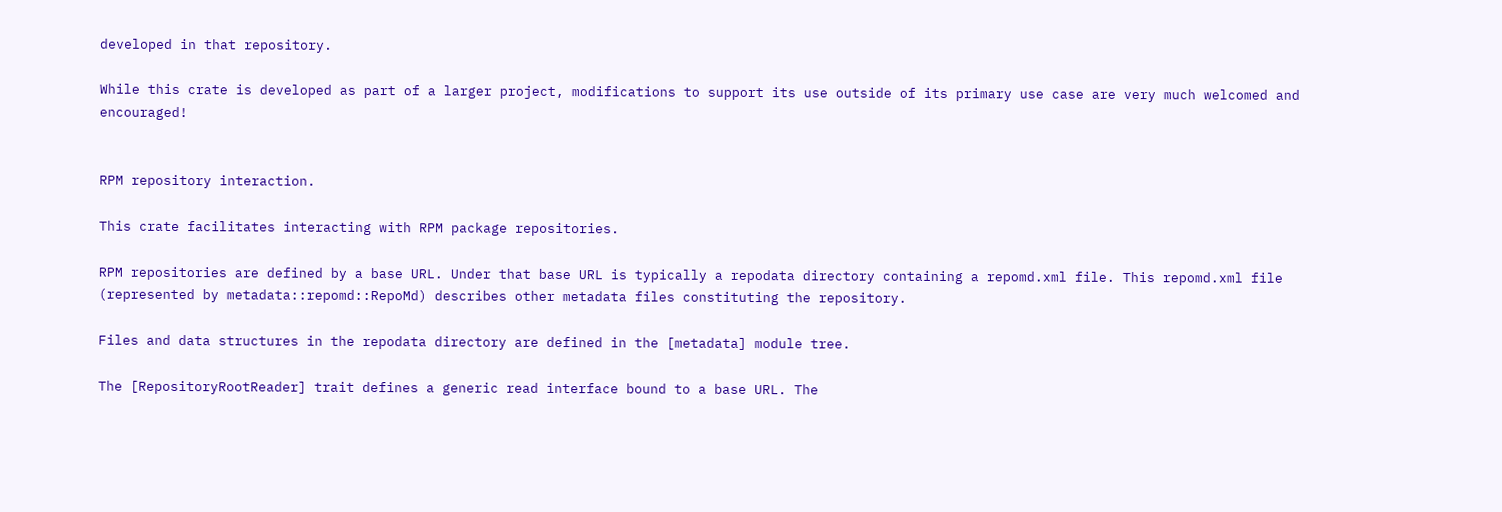developed in that repository.

While this crate is developed as part of a larger project, modifications to support its use outside of its primary use case are very much welcomed and encouraged!


RPM repository interaction.

This crate facilitates interacting with RPM package repositories.

RPM repositories are defined by a base URL. Under that base URL is typically a repodata directory containing a repomd.xml file. This repomd.xml file (represented by metadata::repomd::RepoMd) describes other metadata files constituting the repository.

Files and data structures in the repodata directory are defined in the [metadata] module tree.

The [RepositoryRootReader] trait defines a generic read interface bound to a base URL. The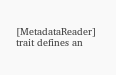[MetadataReader] trait defines an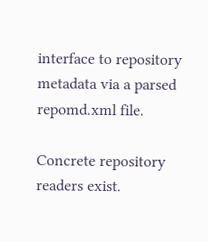interface to repository metadata via a parsed repomd.xml file.

Concrete repository readers exist.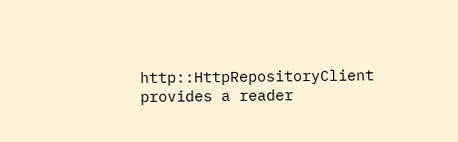http::HttpRepositoryClient provides a reader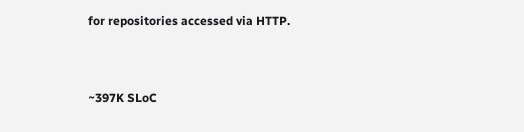for repositories accessed via HTTP.


~397K SLoC